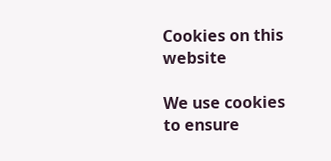Cookies on this website

We use cookies to ensure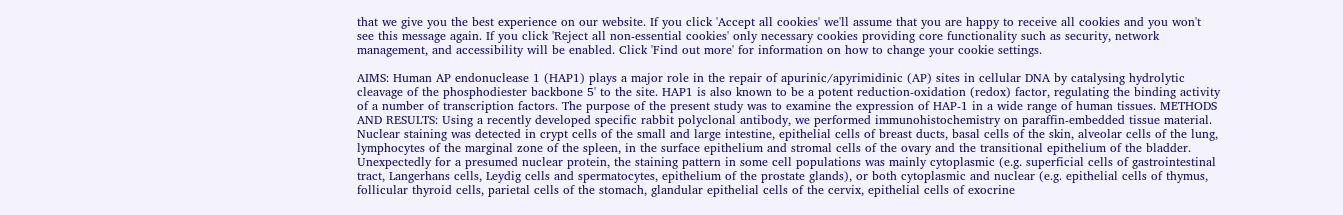that we give you the best experience on our website. If you click 'Accept all cookies' we'll assume that you are happy to receive all cookies and you won't see this message again. If you click 'Reject all non-essential cookies' only necessary cookies providing core functionality such as security, network management, and accessibility will be enabled. Click 'Find out more' for information on how to change your cookie settings.

AIMS: Human AP endonuclease 1 (HAP1) plays a major role in the repair of apurinic/apyrimidinic (AP) sites in cellular DNA by catalysing hydrolytic cleavage of the phosphodiester backbone 5' to the site. HAP1 is also known to be a potent reduction-oxidation (redox) factor, regulating the binding activity of a number of transcription factors. The purpose of the present study was to examine the expression of HAP-1 in a wide range of human tissues. METHODS AND RESULTS: Using a recently developed specific rabbit polyclonal antibody, we performed immunohistochemistry on paraffin-embedded tissue material. Nuclear staining was detected in crypt cells of the small and large intestine, epithelial cells of breast ducts, basal cells of the skin, alveolar cells of the lung, lymphocytes of the marginal zone of the spleen, in the surface epithelium and stromal cells of the ovary and the transitional epithelium of the bladder. Unexpectedly for a presumed nuclear protein, the staining pattern in some cell populations was mainly cytoplasmic (e.g. superficial cells of gastrointestinal tract, Langerhans cells, Leydig cells and spermatocytes, epithelium of the prostate glands), or both cytoplasmic and nuclear (e.g. epithelial cells of thymus, follicular thyroid cells, parietal cells of the stomach, glandular epithelial cells of the cervix, epithelial cells of exocrine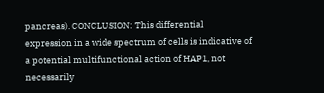pancreas). CONCLUSION: This differential expression in a wide spectrum of cells is indicative of a potential multifunctional action of HAP1, not necessarily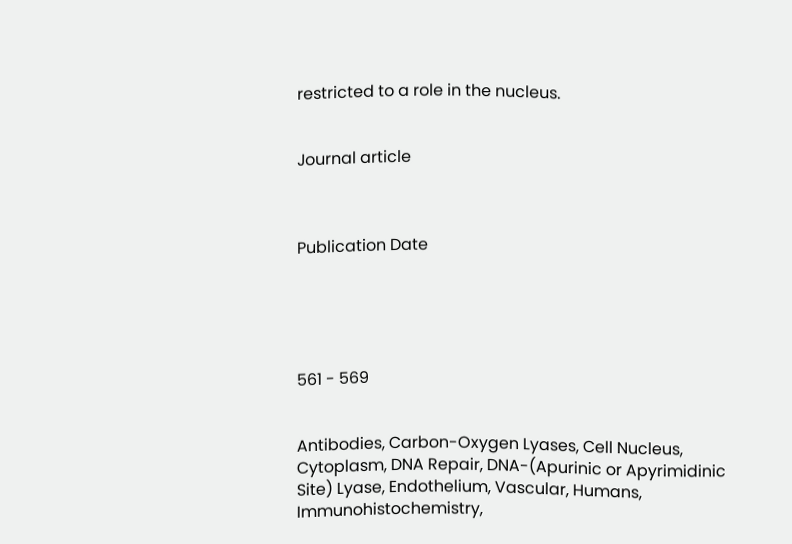restricted to a role in the nucleus.


Journal article



Publication Date





561 - 569


Antibodies, Carbon-Oxygen Lyases, Cell Nucleus, Cytoplasm, DNA Repair, DNA-(Apurinic or Apyrimidinic Site) Lyase, Endothelium, Vascular, Humans, Immunohistochemistry,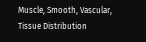Muscle, Smooth, Vascular, Tissue Distribution